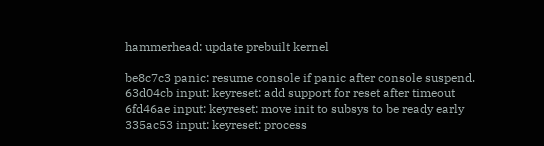hammerhead: update prebuilt kernel

be8c7c3 panic: resume console if panic after console suspend.
63d04cb input: keyreset: add support for reset after timeout
6fd46ae input: keyreset: move init to subsys to be ready early
335ac53 input: keyreset: process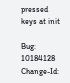pressed keys at init

Bug: 10184128
Change-Id: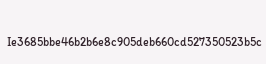Ie3685bbe46b2b6e8c905deb660cd527350523b5c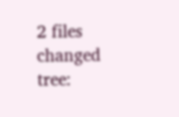2 files changed
tree: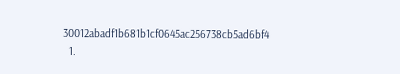30012abadf1b681b1cf0645ac256738cb5ad6bf4
  1.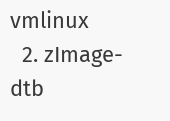vmlinux
  2. zImage-dtb